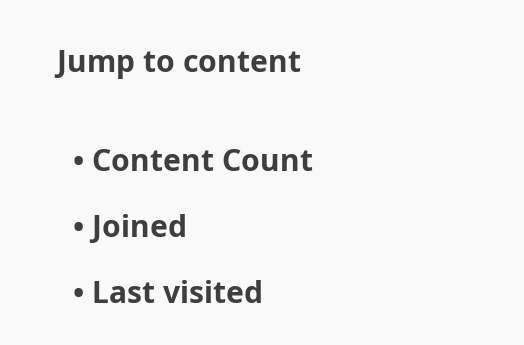Jump to content


  • Content Count

  • Joined

  • Last visited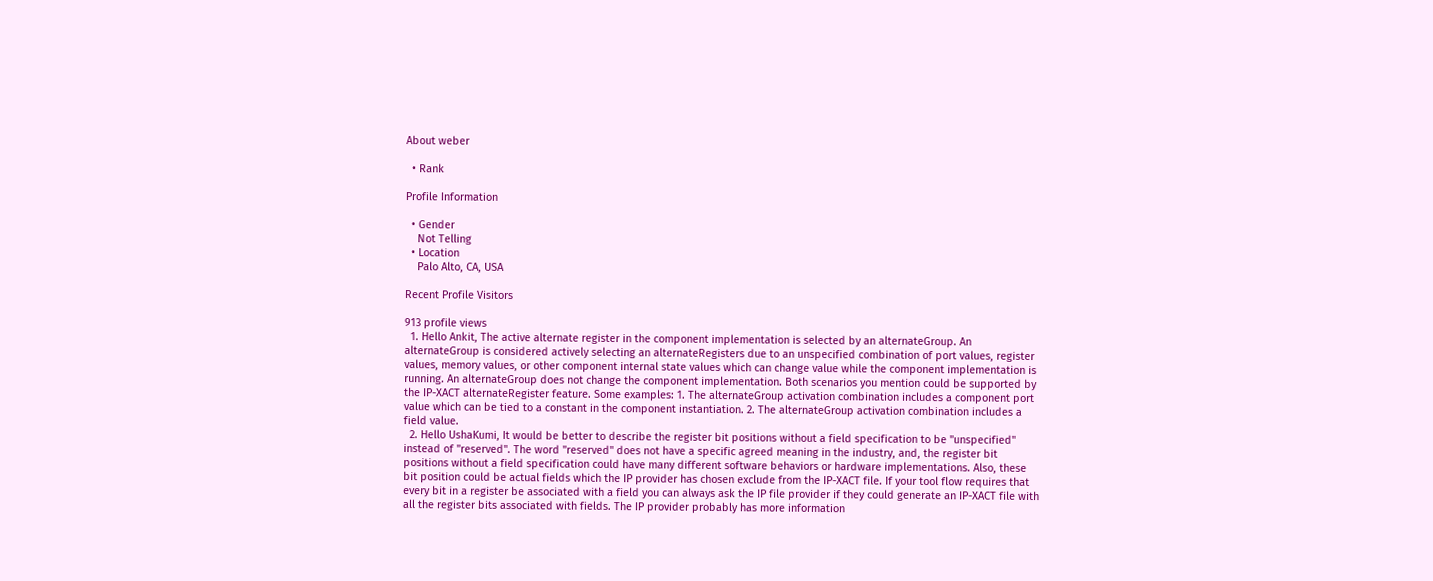About weber

  • Rank

Profile Information

  • Gender
    Not Telling
  • Location
    Palo Alto, CA, USA

Recent Profile Visitors

913 profile views
  1. Hello Ankit, The active alternate register in the component implementation is selected by an alternateGroup. An alternateGroup is considered actively selecting an alternateRegisters due to an unspecified combination of port values, register values, memory values, or other component internal state values which can change value while the component implementation is running. An alternateGroup does not change the component implementation. Both scenarios you mention could be supported by the IP-XACT alternateRegister feature. Some examples: 1. The alternateGroup activation combination includes a component port value which can be tied to a constant in the component instantiation. 2. The alternateGroup activation combination includes a field value.
  2. Hello UshaKumi, It would be better to describe the register bit positions without a field specification to be "unspecified" instead of "reserved". The word "reserved" does not have a specific agreed meaning in the industry, and, the register bit positions without a field specification could have many different software behaviors or hardware implementations. Also, these bit position could be actual fields which the IP provider has chosen exclude from the IP-XACT file. If your tool flow requires that every bit in a register be associated with a field you can always ask the IP file provider if they could generate an IP-XACT file with all the register bits associated with fields. The IP provider probably has more information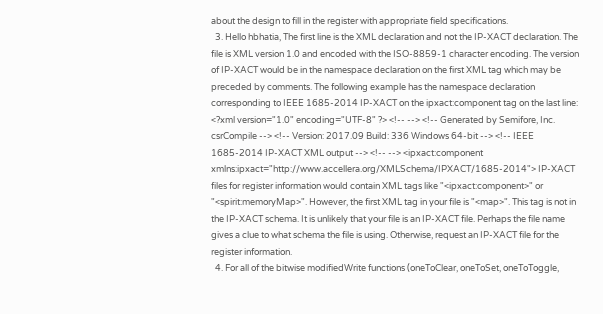about the design to fill in the register with appropriate field specifications.
  3. Hello hbhatia, The first line is the XML declaration and not the IP-XACT declaration. The file is XML version 1.0 and encoded with the ISO-8859-1 character encoding. The version of IP-XACT would be in the namespace declaration on the first XML tag which may be preceded by comments. The following example has the namespace declaration corresponding to IEEE 1685-2014 IP-XACT on the ipxact:component tag on the last line: <?xml version="1.0" encoding="UTF-8" ?> <!-- --> <!-- Generated by Semifore, Inc. csrCompile --> <!-- Version: 2017.09 Build: 336 Windows 64-bit --> <!-- IEEE 1685-2014 IP-XACT XML output --> <!-- --> <ipxact:component xmlns:ipxact="http://www.accellera.org/XMLSchema/IPXACT/1685-2014"> IP-XACT files for register information would contain XML tags like "<ipxact:component>" or "<spirit:memoryMap>". However, the first XML tag in your file is "<map>". This tag is not in the IP-XACT schema. It is unlikely that your file is an IP-XACT file. Perhaps the file name gives a clue to what schema the file is using. Otherwise, request an IP-XACT file for the register information.
  4. For all of the bitwise modifiedWrite functions (oneToClear, oneToSet, oneToToggle,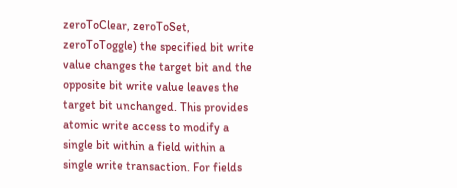zeroToClear, zeroToSet, zeroToToggle) the specified bit write value changes the target bit and the opposite bit write value leaves the target bit unchanged. This provides atomic write access to modify a single bit within a field within a single write transaction. For fields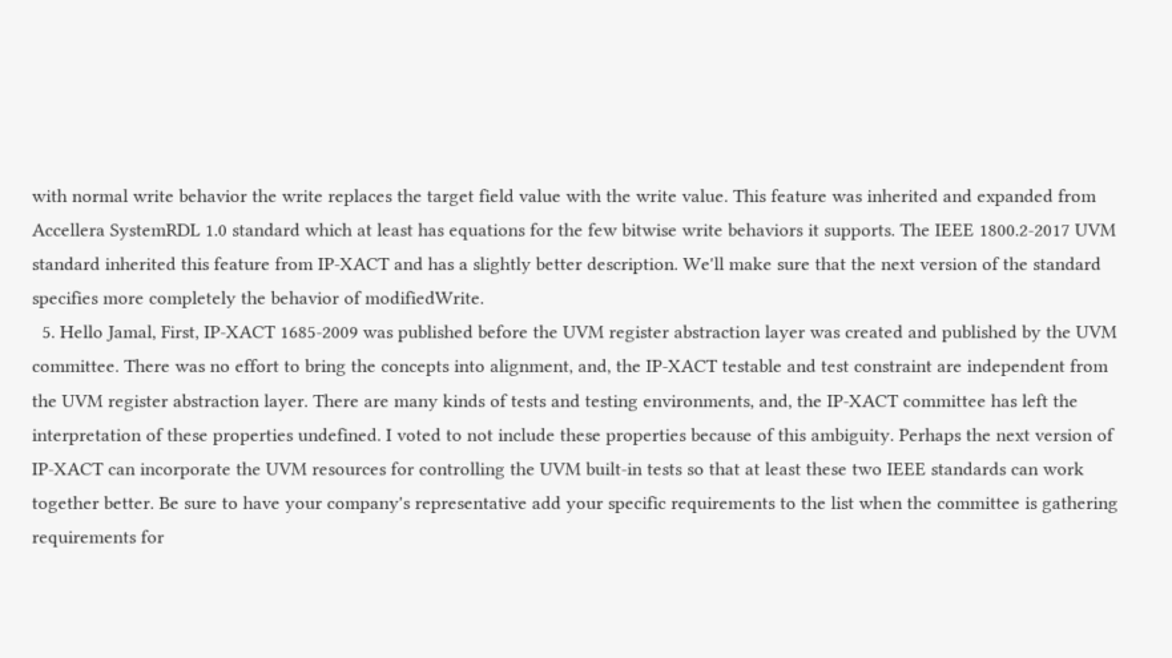with normal write behavior the write replaces the target field value with the write value. This feature was inherited and expanded from Accellera SystemRDL 1.0 standard which at least has equations for the few bitwise write behaviors it supports. The IEEE 1800.2-2017 UVM standard inherited this feature from IP-XACT and has a slightly better description. We'll make sure that the next version of the standard specifies more completely the behavior of modifiedWrite.
  5. Hello Jamal, First, IP-XACT 1685-2009 was published before the UVM register abstraction layer was created and published by the UVM committee. There was no effort to bring the concepts into alignment, and, the IP-XACT testable and test constraint are independent from the UVM register abstraction layer. There are many kinds of tests and testing environments, and, the IP-XACT committee has left the interpretation of these properties undefined. I voted to not include these properties because of this ambiguity. Perhaps the next version of IP-XACT can incorporate the UVM resources for controlling the UVM built-in tests so that at least these two IEEE standards can work together better. Be sure to have your company's representative add your specific requirements to the list when the committee is gathering requirements for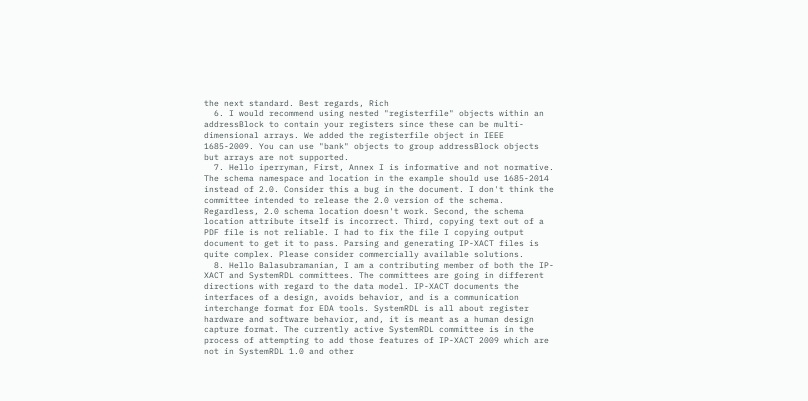the next standard. Best regards, Rich
  6. I would recommend using nested "registerfile" objects within an addressBlock to contain your registers since these can be multi-dimensional arrays. We added the registerfile object in IEEE 1685-2009. You can use "bank" objects to group addressBlock objects but arrays are not supported.
  7. Hello iperryman, First, Annex I is informative and not normative. The schema namespace and location in the example should use 1685-2014 instead of 2.0. Consider this a bug in the document. I don't think the committee intended to release the 2.0 version of the schema. Regardless, 2.0 schema location doesn't work. Second, the schema location attribute itself is incorrect. Third, copying text out of a PDF file is not reliable. I had to fix the file I copying output document to get it to pass. Parsing and generating IP-XACT files is quite complex. Please consider commercially available solutions.
  8. Hello Balasubramanian, I am a contributing member of both the IP-XACT and SystemRDL committees. The committees are going in different directions with regard to the data model. IP-XACT documents the interfaces of a design, avoids behavior, and is a communication interchange format for EDA tools. SystemRDL is all about register hardware and software behavior, and, it is meant as a human design capture format. The currently active SystemRDL committee is in the process of attempting to add those features of IP-XACT 2009 which are not in SystemRDL 1.0 and other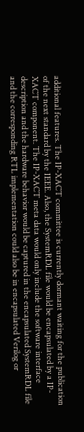additional features. The IP-XACT committee is currently dormant waiting for the publication of the next standard by the IEEE. Also, the SystemRDL file would be encapsulated by a IP-XACT component. The IP-XACT meta data would only include the software interface description and the hardware behavior would be captured in the encapsulated SystemRDL file and the corresponding RTL implementation could also be in encapsulated Verilog or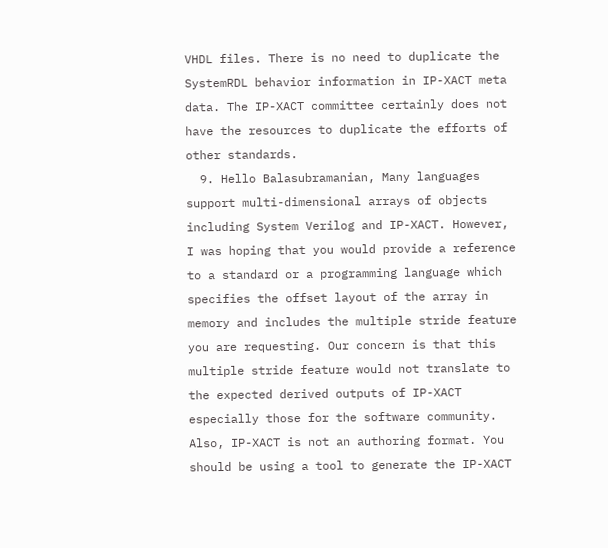VHDL files. There is no need to duplicate the SystemRDL behavior information in IP-XACT meta data. The IP-XACT committee certainly does not have the resources to duplicate the efforts of other standards.
  9. Hello Balasubramanian, Many languages support multi-dimensional arrays of objects including System Verilog and IP-XACT. However, I was hoping that you would provide a reference to a standard or a programming language which specifies the offset layout of the array in memory and includes the multiple stride feature you are requesting. Our concern is that this multiple stride feature would not translate to the expected derived outputs of IP-XACT especially those for the software community. Also, IP-XACT is not an authoring format. You should be using a tool to generate the IP-XACT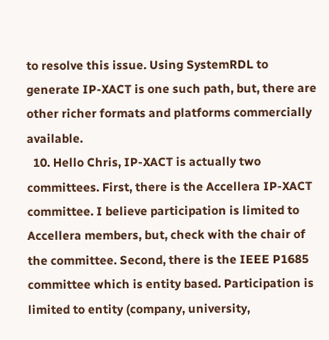to resolve this issue. Using SystemRDL to generate IP-XACT is one such path, but, there are other richer formats and platforms commercially available.
  10. Hello Chris, IP-XACT is actually two committees. First, there is the Accellera IP-XACT committee. I believe participation is limited to Accellera members, but, check with the chair of the committee. Second, there is the IEEE P1685 committee which is entity based. Participation is limited to entity (company, university,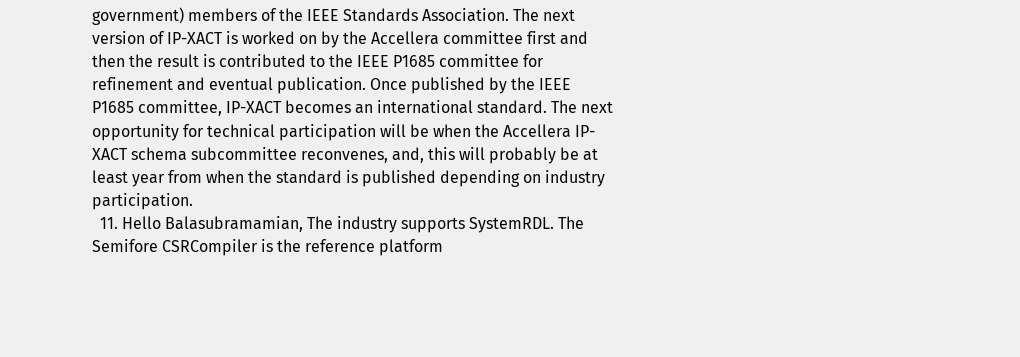government) members of the IEEE Standards Association. The next version of IP-XACT is worked on by the Accellera committee first and then the result is contributed to the IEEE P1685 committee for refinement and eventual publication. Once published by the IEEE P1685 committee, IP-XACT becomes an international standard. The next opportunity for technical participation will be when the Accellera IP-XACT schema subcommittee reconvenes, and, this will probably be at least year from when the standard is published depending on industry participation.
  11. Hello Balasubramamian, The industry supports SystemRDL. The Semifore CSRCompiler is the reference platform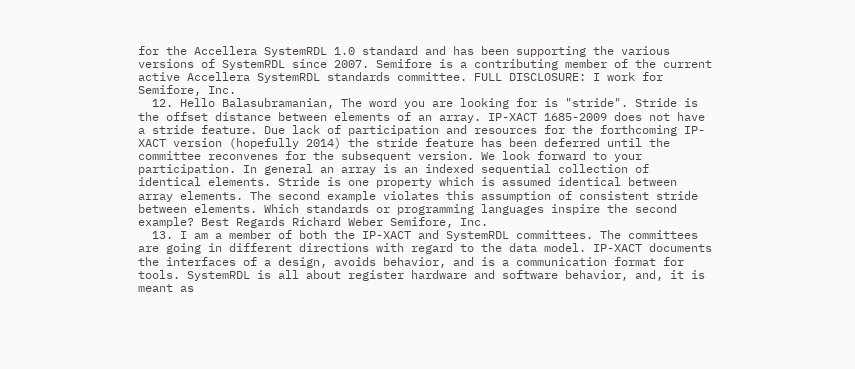for the Accellera SystemRDL 1.0 standard and has been supporting the various versions of SystemRDL since 2007. Semifore is a contributing member of the current active Accellera SystemRDL standards committee. FULL DISCLOSURE: I work for Semifore, Inc.
  12. Hello Balasubramanian, The word you are looking for is "stride". Stride is the offset distance between elements of an array. IP-XACT 1685-2009 does not have a stride feature. Due lack of participation and resources for the forthcoming IP-XACT version (hopefully 2014) the stride feature has been deferred until the committee reconvenes for the subsequent version. We look forward to your participation. In general an array is an indexed sequential collection of identical elements. Stride is one property which is assumed identical between array elements. The second example violates this assumption of consistent stride between elements. Which standards or programming languages inspire the second example? Best Regards Richard Weber Semifore, Inc.
  13. I am a member of both the IP-XACT and SystemRDL committees. The committees are going in different directions with regard to the data model. IP-XACT documents the interfaces of a design, avoids behavior, and is a communication format for tools. SystemRDL is all about register hardware and software behavior, and, it is meant as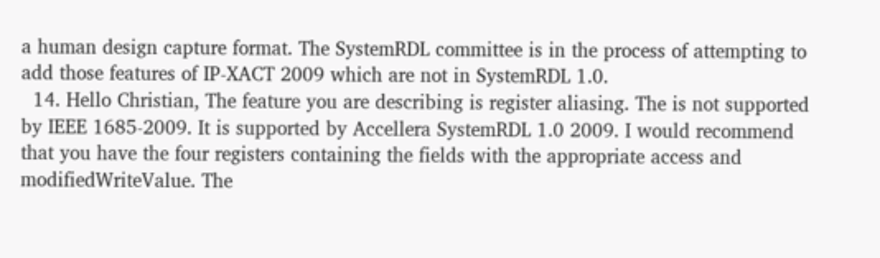a human design capture format. The SystemRDL committee is in the process of attempting to add those features of IP-XACT 2009 which are not in SystemRDL 1.0.
  14. Hello Christian, The feature you are describing is register aliasing. The is not supported by IEEE 1685-2009. It is supported by Accellera SystemRDL 1.0 2009. I would recommend that you have the four registers containing the fields with the appropriate access and modifiedWriteValue. The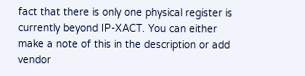fact that there is only one physical register is currently beyond IP-XACT. You can either make a note of this in the description or add vendor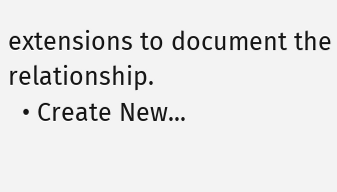extensions to document the relationship.
  • Create New...